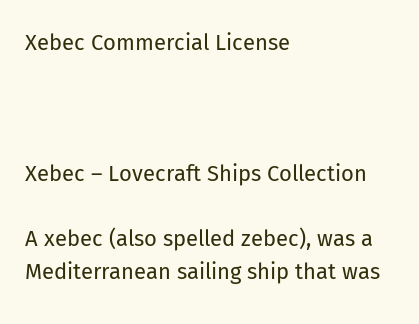Xebec Commercial License



Xebec – Lovecraft Ships Collection

A xebec (also spelled zebec), was a Mediterranean sailing ship that was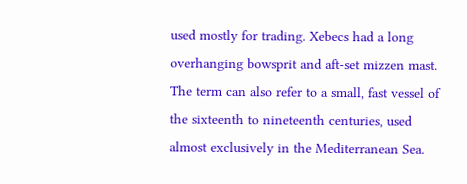used mostly for trading. Xebecs had a long overhanging bowsprit and aft-set mizzen mast. The term can also refer to a small, fast vessel of the sixteenth to nineteenth centuries, used almost exclusively in the Mediterranean Sea.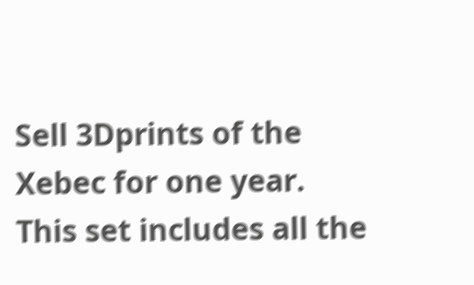Sell 3Dprints of the Xebec for one year. This set includes all the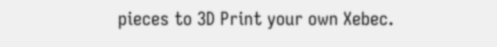pieces to 3D Print your own Xebec.